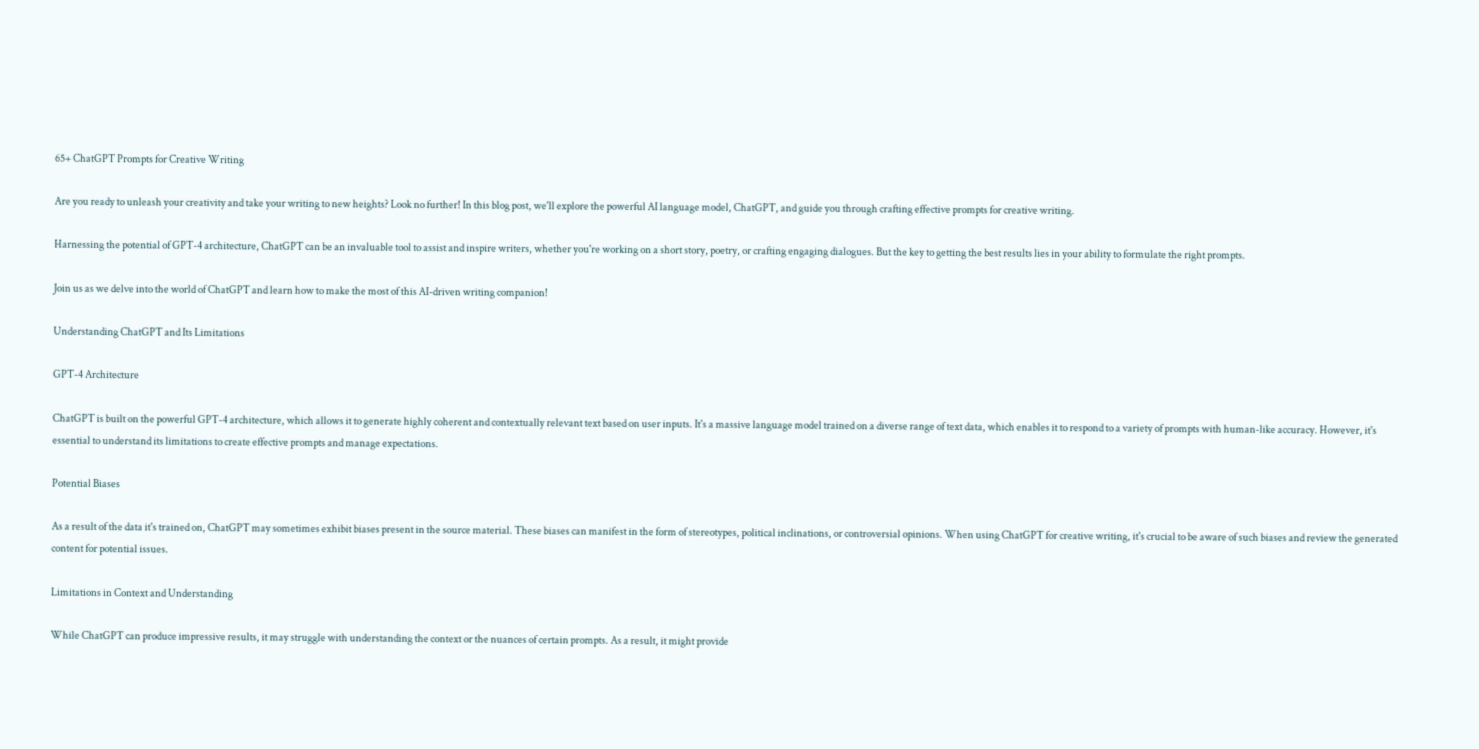65+ ChatGPT Prompts for Creative Writing

Are you ready to unleash your creativity and take your writing to new heights? Look no further! In this blog post, we'll explore the powerful AI language model, ChatGPT, and guide you through crafting effective prompts for creative writing.

Harnessing the potential of GPT-4 architecture, ChatGPT can be an invaluable tool to assist and inspire writers, whether you're working on a short story, poetry, or crafting engaging dialogues. But the key to getting the best results lies in your ability to formulate the right prompts.

Join us as we delve into the world of ChatGPT and learn how to make the most of this AI-driven writing companion!

Understanding ChatGPT and Its Limitations

GPT-4 Architecture

ChatGPT is built on the powerful GPT-4 architecture, which allows it to generate highly coherent and contextually relevant text based on user inputs. It's a massive language model trained on a diverse range of text data, which enables it to respond to a variety of prompts with human-like accuracy. However, it's essential to understand its limitations to create effective prompts and manage expectations.

Potential Biases

As a result of the data it's trained on, ChatGPT may sometimes exhibit biases present in the source material. These biases can manifest in the form of stereotypes, political inclinations, or controversial opinions. When using ChatGPT for creative writing, it's crucial to be aware of such biases and review the generated content for potential issues.

Limitations in Context and Understanding

While ChatGPT can produce impressive results, it may struggle with understanding the context or the nuances of certain prompts. As a result, it might provide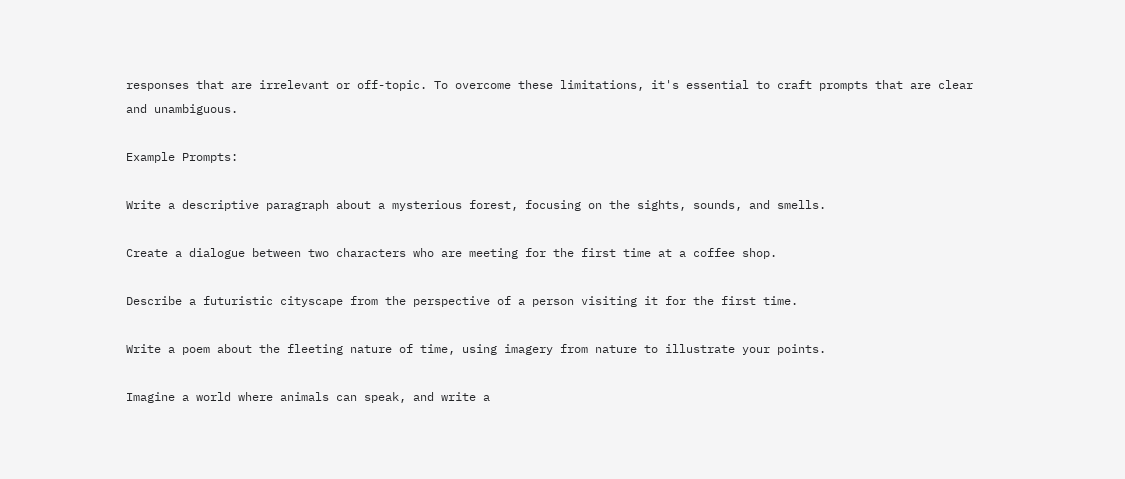responses that are irrelevant or off-topic. To overcome these limitations, it's essential to craft prompts that are clear and unambiguous.

Example Prompts:

Write a descriptive paragraph about a mysterious forest, focusing on the sights, sounds, and smells.

Create a dialogue between two characters who are meeting for the first time at a coffee shop.

Describe a futuristic cityscape from the perspective of a person visiting it for the first time.

Write a poem about the fleeting nature of time, using imagery from nature to illustrate your points.

Imagine a world where animals can speak, and write a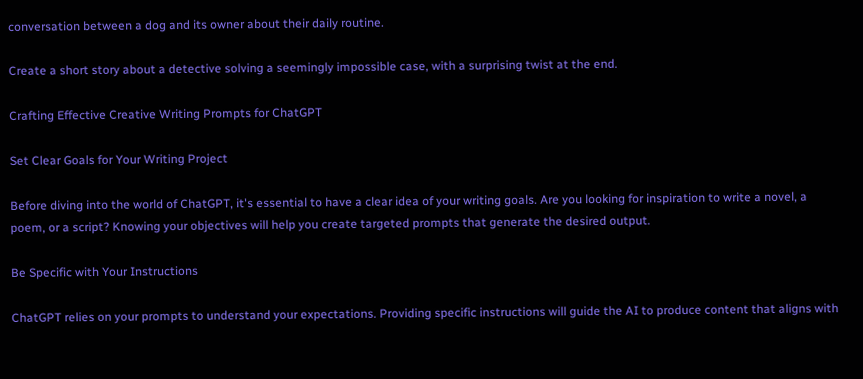conversation between a dog and its owner about their daily routine.

Create a short story about a detective solving a seemingly impossible case, with a surprising twist at the end.

Crafting Effective Creative Writing Prompts for ChatGPT

Set Clear Goals for Your Writing Project

Before diving into the world of ChatGPT, it's essential to have a clear idea of your writing goals. Are you looking for inspiration to write a novel, a poem, or a script? Knowing your objectives will help you create targeted prompts that generate the desired output.

Be Specific with Your Instructions

ChatGPT relies on your prompts to understand your expectations. Providing specific instructions will guide the AI to produce content that aligns with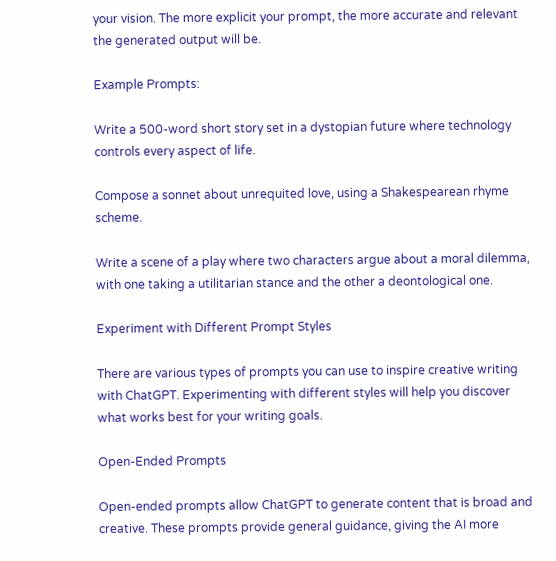your vision. The more explicit your prompt, the more accurate and relevant the generated output will be.

Example Prompts:

Write a 500-word short story set in a dystopian future where technology controls every aspect of life.

Compose a sonnet about unrequited love, using a Shakespearean rhyme scheme.

Write a scene of a play where two characters argue about a moral dilemma, with one taking a utilitarian stance and the other a deontological one.

Experiment with Different Prompt Styles

There are various types of prompts you can use to inspire creative writing with ChatGPT. Experimenting with different styles will help you discover what works best for your writing goals.

Open-Ended Prompts

Open-ended prompts allow ChatGPT to generate content that is broad and creative. These prompts provide general guidance, giving the AI more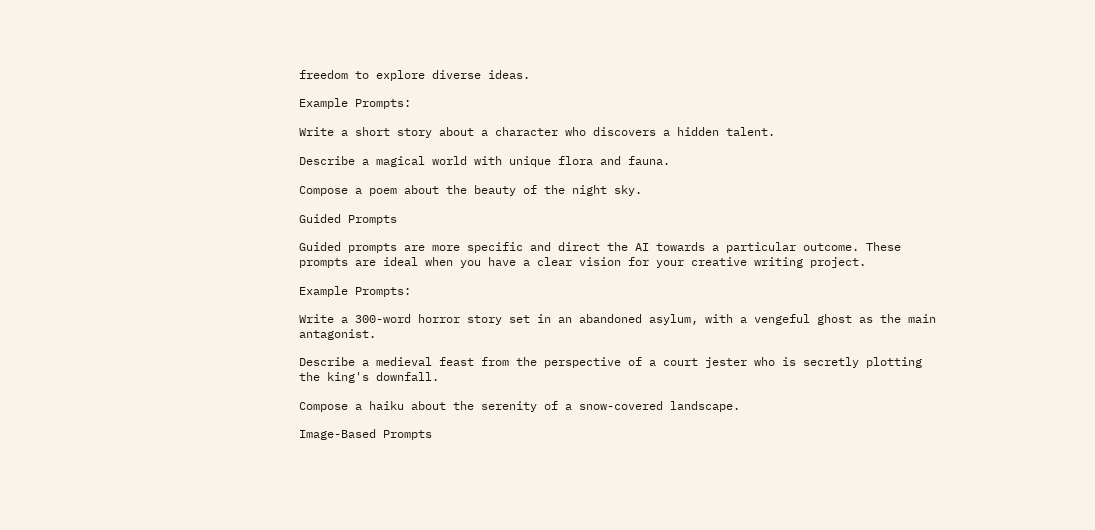freedom to explore diverse ideas.

Example Prompts:

Write a short story about a character who discovers a hidden talent.

Describe a magical world with unique flora and fauna.

Compose a poem about the beauty of the night sky.

Guided Prompts

Guided prompts are more specific and direct the AI towards a particular outcome. These prompts are ideal when you have a clear vision for your creative writing project.

Example Prompts:

Write a 300-word horror story set in an abandoned asylum, with a vengeful ghost as the main antagonist.

Describe a medieval feast from the perspective of a court jester who is secretly plotting the king's downfall.

Compose a haiku about the serenity of a snow-covered landscape.

Image-Based Prompts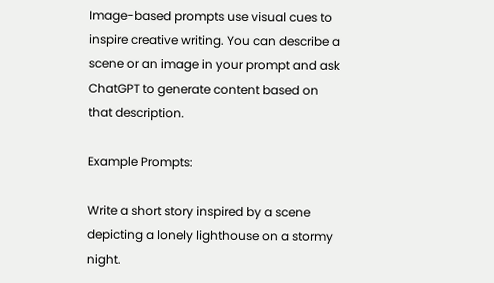Image-based prompts use visual cues to inspire creative writing. You can describe a scene or an image in your prompt and ask ChatGPT to generate content based on that description.

Example Prompts:

Write a short story inspired by a scene depicting a lonely lighthouse on a stormy night.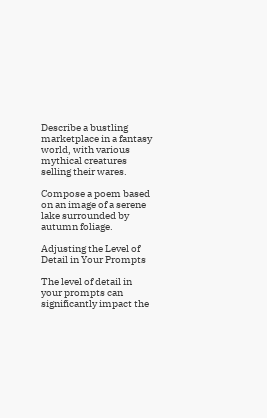Describe a bustling marketplace in a fantasy world, with various mythical creatures selling their wares.

Compose a poem based on an image of a serene lake surrounded by autumn foliage.

Adjusting the Level of Detail in Your Prompts

The level of detail in your prompts can significantly impact the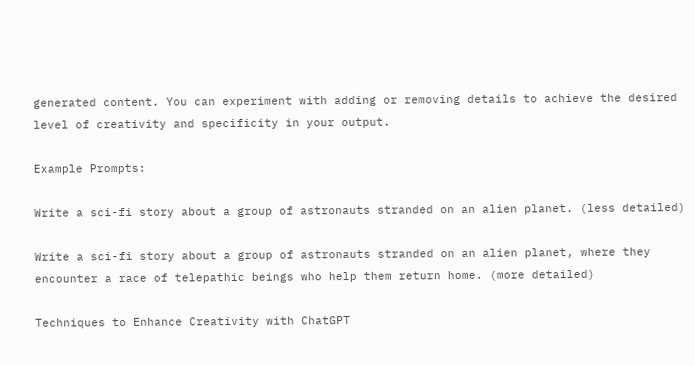generated content. You can experiment with adding or removing details to achieve the desired level of creativity and specificity in your output.

Example Prompts:

Write a sci-fi story about a group of astronauts stranded on an alien planet. (less detailed)

Write a sci-fi story about a group of astronauts stranded on an alien planet, where they encounter a race of telepathic beings who help them return home. (more detailed)

Techniques to Enhance Creativity with ChatGPT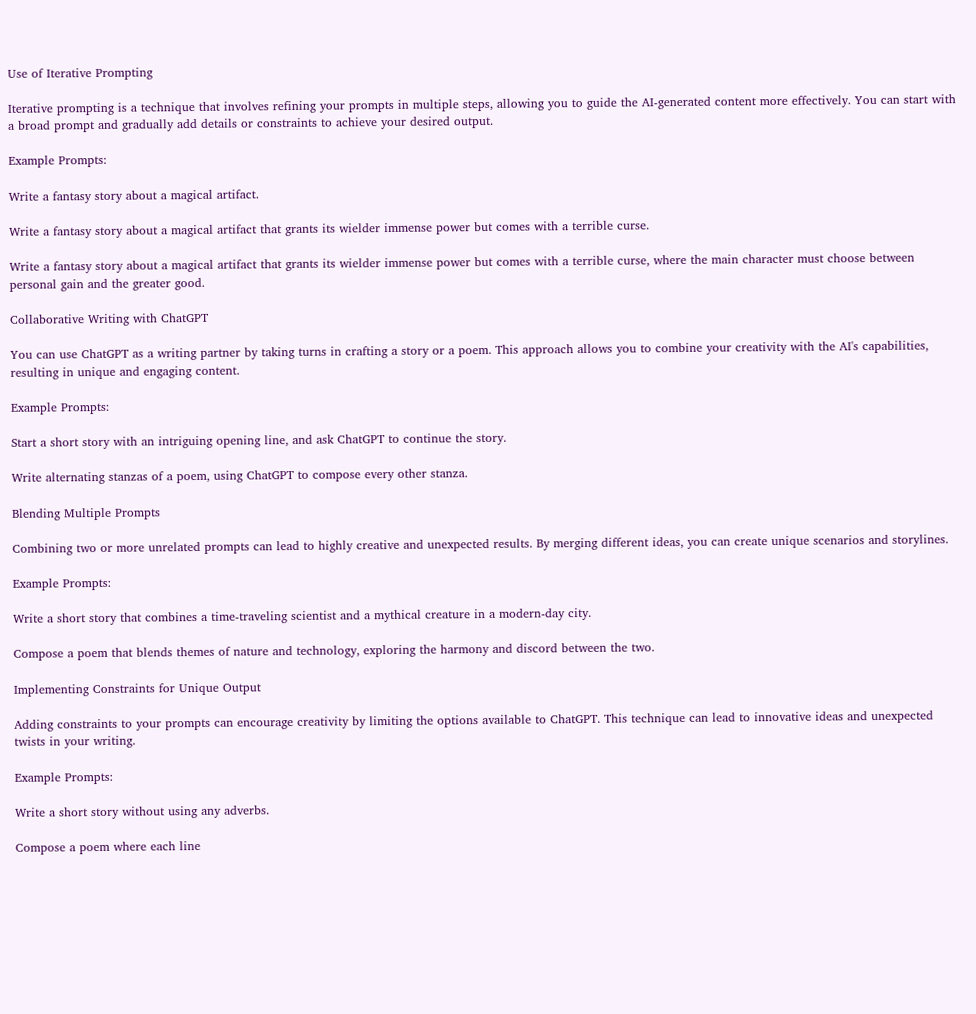Use of Iterative Prompting

Iterative prompting is a technique that involves refining your prompts in multiple steps, allowing you to guide the AI-generated content more effectively. You can start with a broad prompt and gradually add details or constraints to achieve your desired output.

Example Prompts:

Write a fantasy story about a magical artifact.

Write a fantasy story about a magical artifact that grants its wielder immense power but comes with a terrible curse.

Write a fantasy story about a magical artifact that grants its wielder immense power but comes with a terrible curse, where the main character must choose between personal gain and the greater good.

Collaborative Writing with ChatGPT

You can use ChatGPT as a writing partner by taking turns in crafting a story or a poem. This approach allows you to combine your creativity with the AI's capabilities, resulting in unique and engaging content.

Example Prompts:

Start a short story with an intriguing opening line, and ask ChatGPT to continue the story.

Write alternating stanzas of a poem, using ChatGPT to compose every other stanza.

Blending Multiple Prompts

Combining two or more unrelated prompts can lead to highly creative and unexpected results. By merging different ideas, you can create unique scenarios and storylines.

Example Prompts:

Write a short story that combines a time-traveling scientist and a mythical creature in a modern-day city.

Compose a poem that blends themes of nature and technology, exploring the harmony and discord between the two.

Implementing Constraints for Unique Output

Adding constraints to your prompts can encourage creativity by limiting the options available to ChatGPT. This technique can lead to innovative ideas and unexpected twists in your writing.

Example Prompts:

Write a short story without using any adverbs.

Compose a poem where each line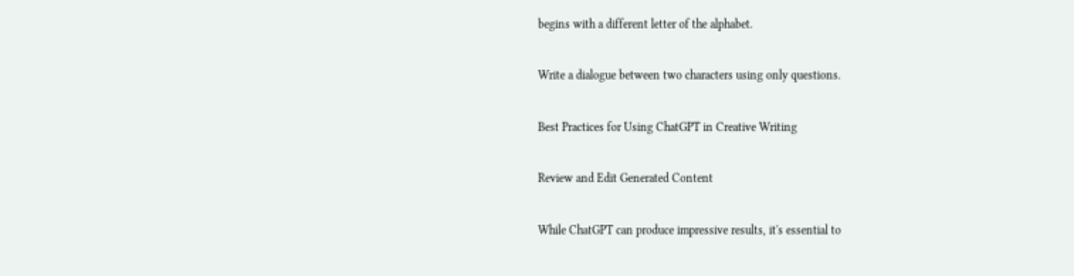begins with a different letter of the alphabet.

Write a dialogue between two characters using only questions.

Best Practices for Using ChatGPT in Creative Writing

Review and Edit Generated Content

While ChatGPT can produce impressive results, it's essential to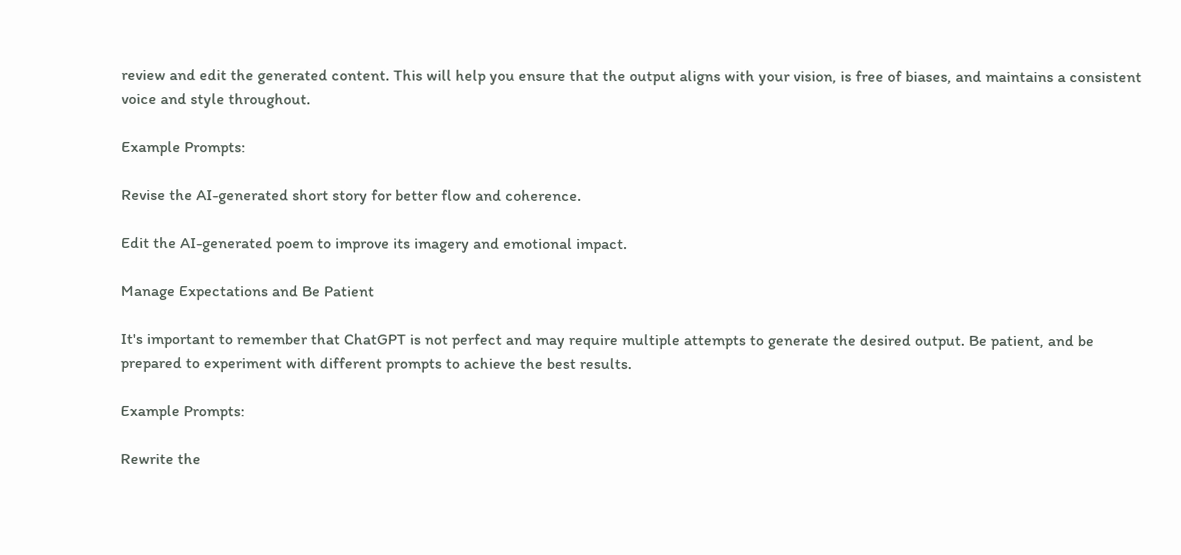review and edit the generated content. This will help you ensure that the output aligns with your vision, is free of biases, and maintains a consistent voice and style throughout.

Example Prompts:

Revise the AI-generated short story for better flow and coherence.

Edit the AI-generated poem to improve its imagery and emotional impact.

Manage Expectations and Be Patient

It's important to remember that ChatGPT is not perfect and may require multiple attempts to generate the desired output. Be patient, and be prepared to experiment with different prompts to achieve the best results.

Example Prompts:

Rewrite the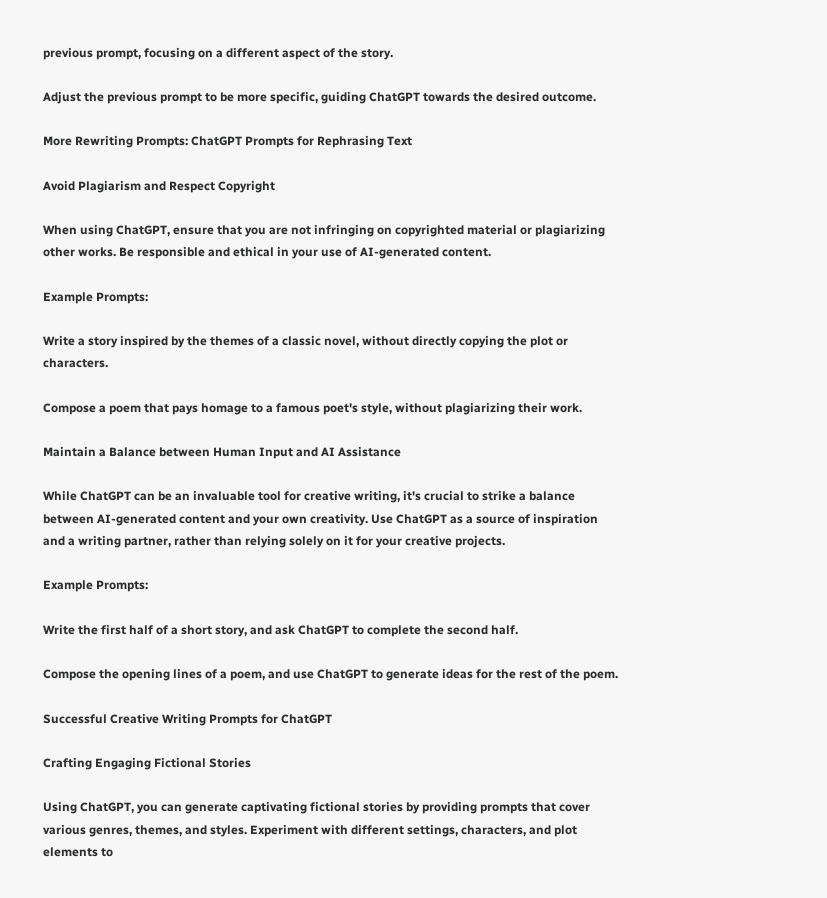previous prompt, focusing on a different aspect of the story.

Adjust the previous prompt to be more specific, guiding ChatGPT towards the desired outcome.

More Rewriting Prompts: ChatGPT Prompts for Rephrasing Text

Avoid Plagiarism and Respect Copyright

When using ChatGPT, ensure that you are not infringing on copyrighted material or plagiarizing other works. Be responsible and ethical in your use of AI-generated content.

Example Prompts:

Write a story inspired by the themes of a classic novel, without directly copying the plot or characters.

Compose a poem that pays homage to a famous poet's style, without plagiarizing their work.

Maintain a Balance between Human Input and AI Assistance

While ChatGPT can be an invaluable tool for creative writing, it's crucial to strike a balance between AI-generated content and your own creativity. Use ChatGPT as a source of inspiration and a writing partner, rather than relying solely on it for your creative projects.

Example Prompts:

Write the first half of a short story, and ask ChatGPT to complete the second half.

Compose the opening lines of a poem, and use ChatGPT to generate ideas for the rest of the poem.

Successful Creative Writing Prompts for ChatGPT

Crafting Engaging Fictional Stories

Using ChatGPT, you can generate captivating fictional stories by providing prompts that cover various genres, themes, and styles. Experiment with different settings, characters, and plot elements to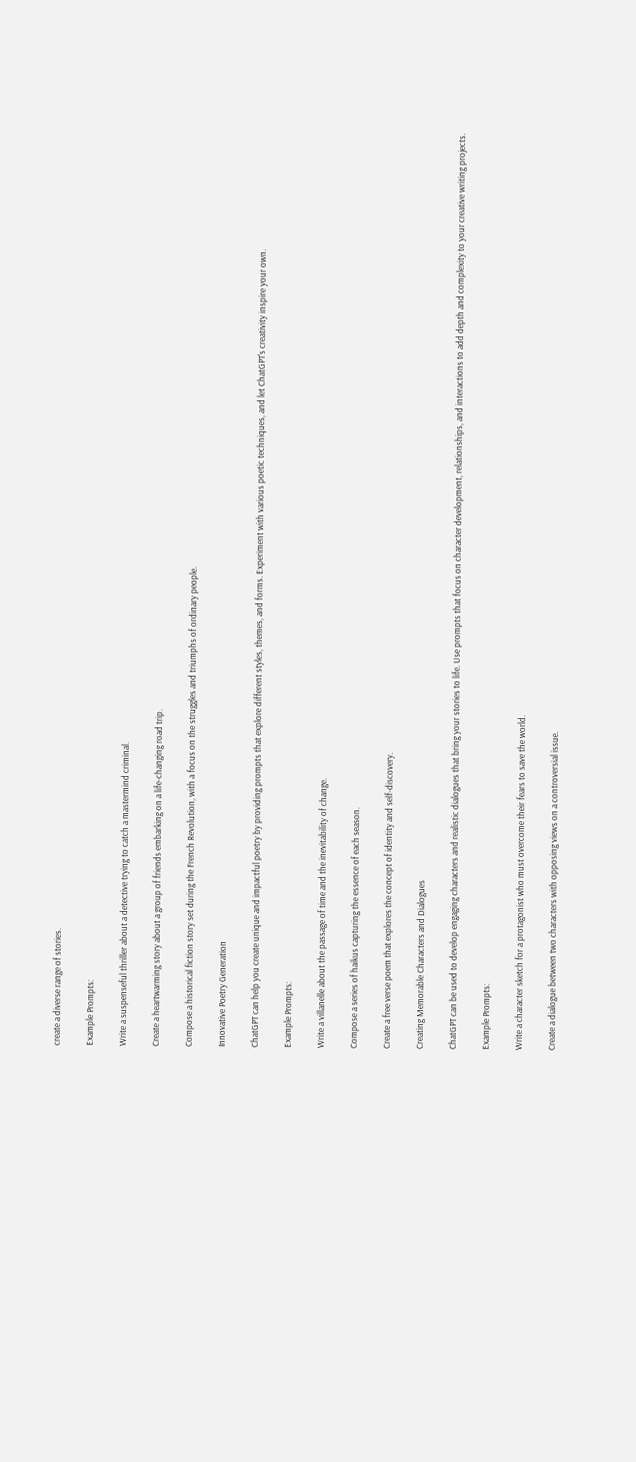create a diverse range of stories.

Example Prompts:

Write a suspenseful thriller about a detective trying to catch a mastermind criminal.

Create a heartwarming story about a group of friends embarking on a life-changing road trip.

Compose a historical fiction story set during the French Revolution, with a focus on the struggles and triumphs of ordinary people.

Innovative Poetry Generation

ChatGPT can help you create unique and impactful poetry by providing prompts that explore different styles, themes, and forms. Experiment with various poetic techniques, and let ChatGPT's creativity inspire your own.

Example Prompts:

Write a villanelle about the passage of time and the inevitability of change.

Compose a series of haikus capturing the essence of each season.

Create a free verse poem that explores the concept of identity and self-discovery.

Creating Memorable Characters and Dialogues

ChatGPT can be used to develop engaging characters and realistic dialogues that bring your stories to life. Use prompts that focus on character development, relationships, and interactions to add depth and complexity to your creative writing projects.

Example Prompts:

Write a character sketch for a protagonist who must overcome their fears to save the world.

Create a dialogue between two characters with opposing views on a controversial issue.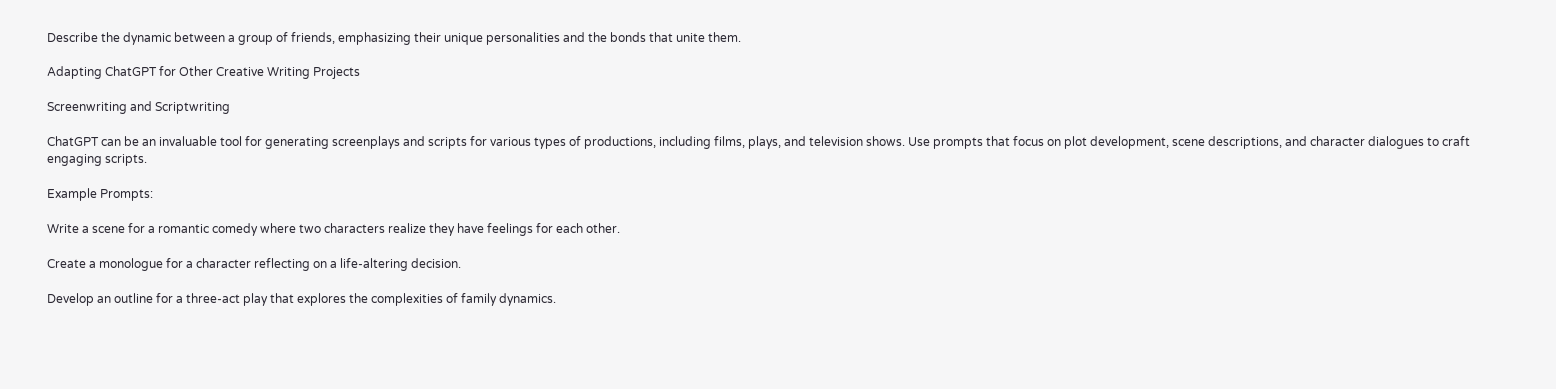Describe the dynamic between a group of friends, emphasizing their unique personalities and the bonds that unite them.

Adapting ChatGPT for Other Creative Writing Projects

Screenwriting and Scriptwriting

ChatGPT can be an invaluable tool for generating screenplays and scripts for various types of productions, including films, plays, and television shows. Use prompts that focus on plot development, scene descriptions, and character dialogues to craft engaging scripts.

Example Prompts:

Write a scene for a romantic comedy where two characters realize they have feelings for each other.

Create a monologue for a character reflecting on a life-altering decision.

Develop an outline for a three-act play that explores the complexities of family dynamics.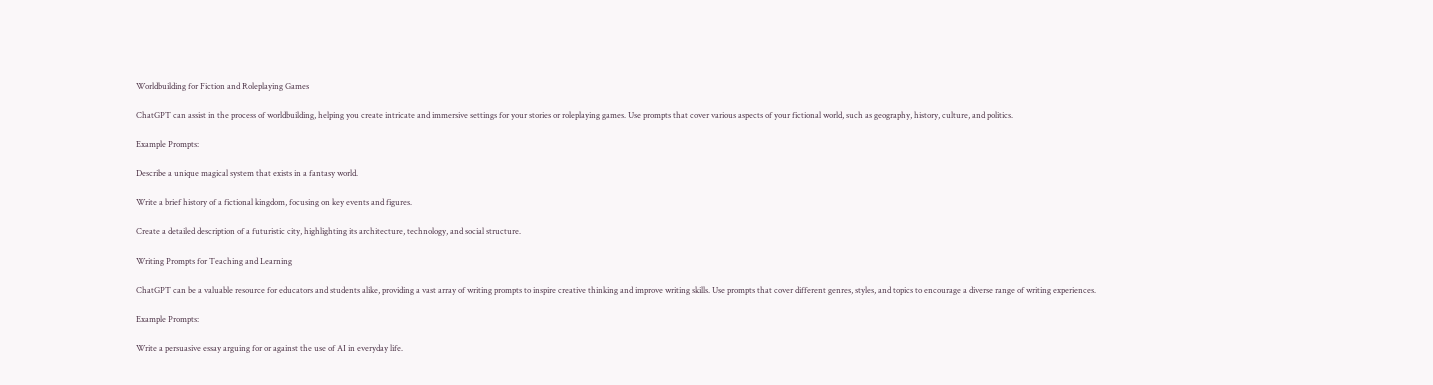Worldbuilding for Fiction and Roleplaying Games

ChatGPT can assist in the process of worldbuilding, helping you create intricate and immersive settings for your stories or roleplaying games. Use prompts that cover various aspects of your fictional world, such as geography, history, culture, and politics.

Example Prompts:

Describe a unique magical system that exists in a fantasy world.

Write a brief history of a fictional kingdom, focusing on key events and figures.

Create a detailed description of a futuristic city, highlighting its architecture, technology, and social structure.

Writing Prompts for Teaching and Learning

ChatGPT can be a valuable resource for educators and students alike, providing a vast array of writing prompts to inspire creative thinking and improve writing skills. Use prompts that cover different genres, styles, and topics to encourage a diverse range of writing experiences.

Example Prompts:

Write a persuasive essay arguing for or against the use of AI in everyday life.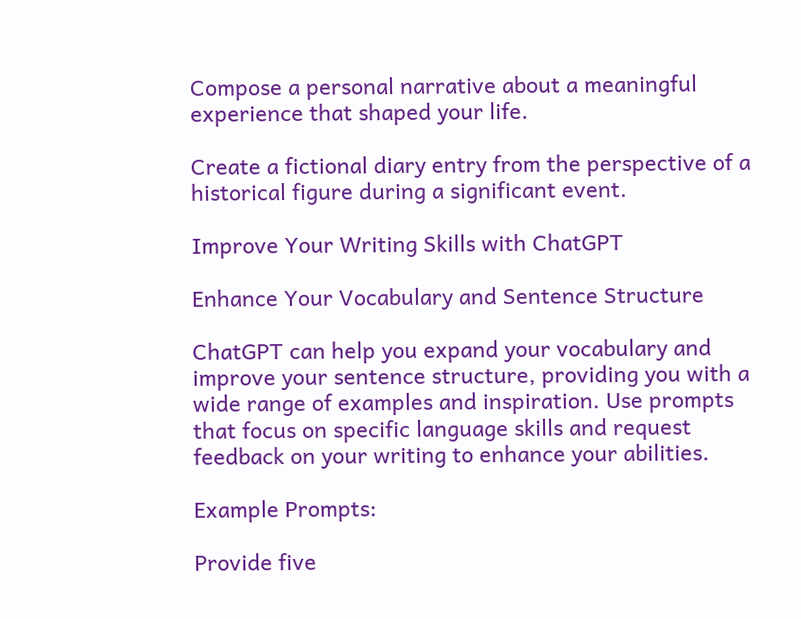Compose a personal narrative about a meaningful experience that shaped your life.

Create a fictional diary entry from the perspective of a historical figure during a significant event.

Improve Your Writing Skills with ChatGPT

Enhance Your Vocabulary and Sentence Structure

ChatGPT can help you expand your vocabulary and improve your sentence structure, providing you with a wide range of examples and inspiration. Use prompts that focus on specific language skills and request feedback on your writing to enhance your abilities.

Example Prompts:

Provide five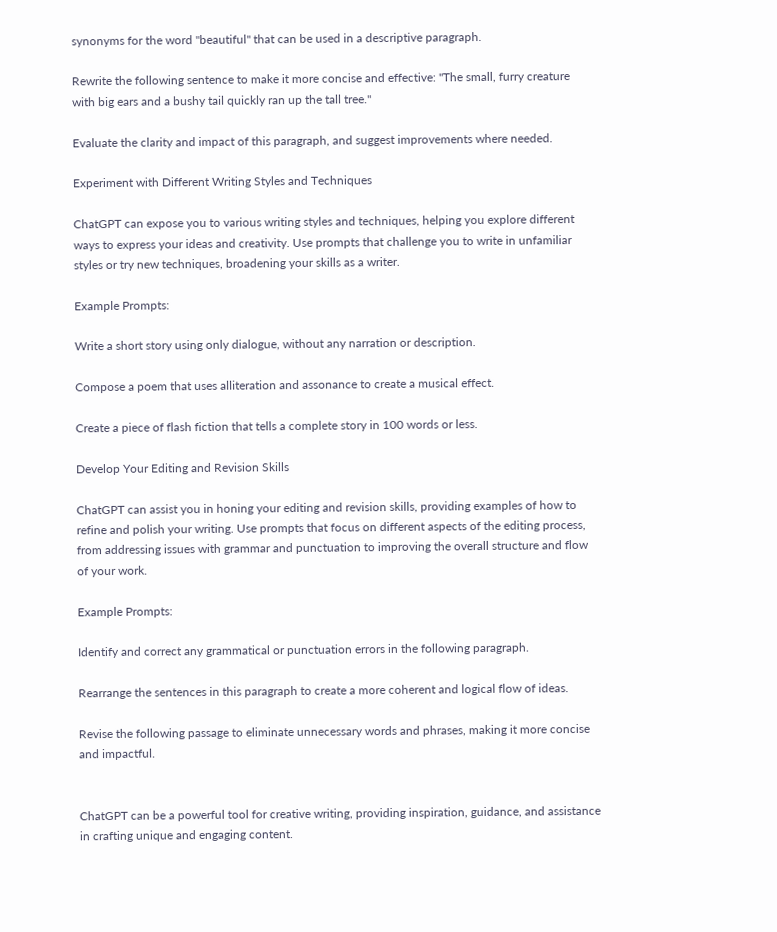synonyms for the word "beautiful" that can be used in a descriptive paragraph.

Rewrite the following sentence to make it more concise and effective: "The small, furry creature with big ears and a bushy tail quickly ran up the tall tree."

Evaluate the clarity and impact of this paragraph, and suggest improvements where needed.

Experiment with Different Writing Styles and Techniques

ChatGPT can expose you to various writing styles and techniques, helping you explore different ways to express your ideas and creativity. Use prompts that challenge you to write in unfamiliar styles or try new techniques, broadening your skills as a writer.

Example Prompts:

Write a short story using only dialogue, without any narration or description.

Compose a poem that uses alliteration and assonance to create a musical effect.

Create a piece of flash fiction that tells a complete story in 100 words or less.

Develop Your Editing and Revision Skills

ChatGPT can assist you in honing your editing and revision skills, providing examples of how to refine and polish your writing. Use prompts that focus on different aspects of the editing process, from addressing issues with grammar and punctuation to improving the overall structure and flow of your work.

Example Prompts:

Identify and correct any grammatical or punctuation errors in the following paragraph.

Rearrange the sentences in this paragraph to create a more coherent and logical flow of ideas.

Revise the following passage to eliminate unnecessary words and phrases, making it more concise and impactful.


ChatGPT can be a powerful tool for creative writing, providing inspiration, guidance, and assistance in crafting unique and engaging content.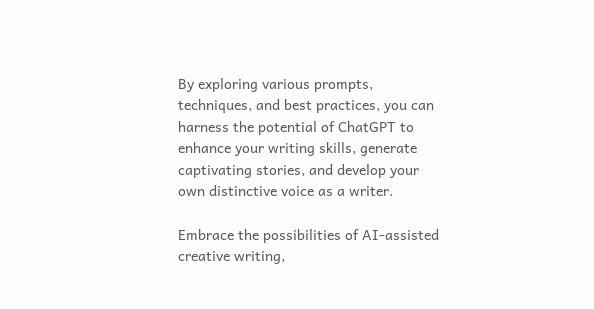By exploring various prompts, techniques, and best practices, you can harness the potential of ChatGPT to enhance your writing skills, generate captivating stories, and develop your own distinctive voice as a writer.

Embrace the possibilities of AI-assisted creative writing,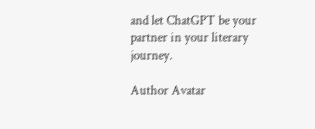and let ChatGPT be your partner in your literary journey.

Author Avatar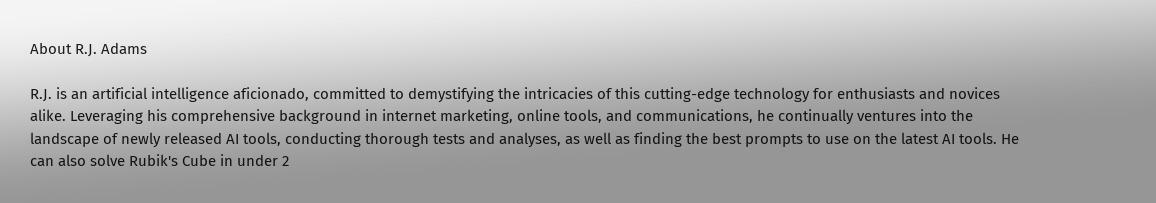About R.J. Adams

R.J. is an artificial intelligence aficionado, committed to demystifying the intricacies of this cutting-edge technology for enthusiasts and novices alike. Leveraging his comprehensive background in internet marketing, online tools, and communications, he continually ventures into the landscape of newly released AI tools, conducting thorough tests and analyses, as well as finding the best prompts to use on the latest AI tools. He can also solve Rubik's Cube in under 2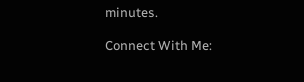minutes.

Connect With Me: